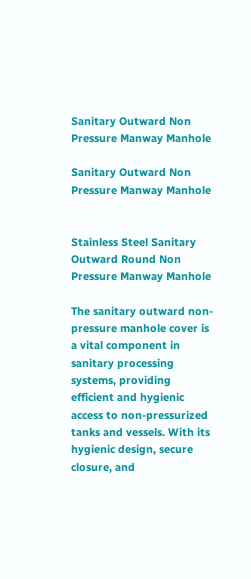Sanitary Outward Non Pressure Manway Manhole

Sanitary Outward Non Pressure Manway Manhole


Stainless Steel Sanitary Outward Round Non Pressure Manway Manhole

The sanitary outward non-pressure manhole cover is a vital component in sanitary processing systems, providing efficient and hygienic access to non-pressurized tanks and vessels. With its hygienic design, secure closure, and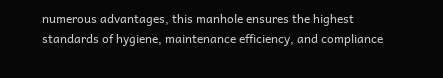numerous advantages, this manhole ensures the highest standards of hygiene, maintenance efficiency, and compliance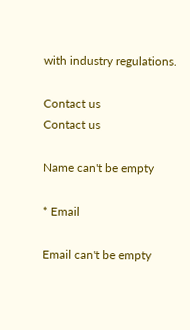with industry regulations.

Contact us
Contact us

Name can't be empty

* Email

Email can't be empty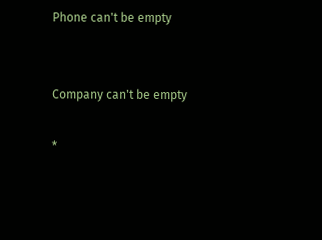Phone can't be empty


Company can't be empty

*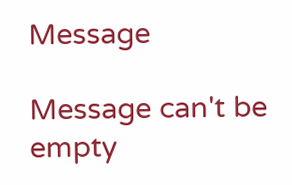Message

Message can't be empty